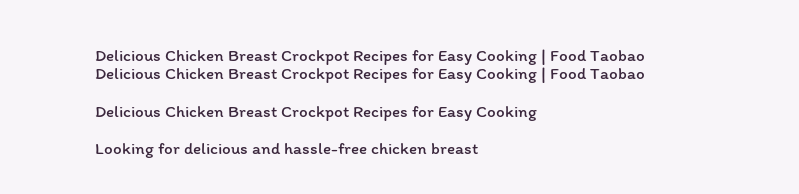Delicious Chicken Breast Crockpot Recipes for Easy Cooking | Food Taobao
Delicious Chicken Breast Crockpot Recipes for Easy Cooking | Food Taobao

Delicious Chicken Breast Crockpot Recipes for Easy Cooking

Looking for delicious and hassle-free chicken breast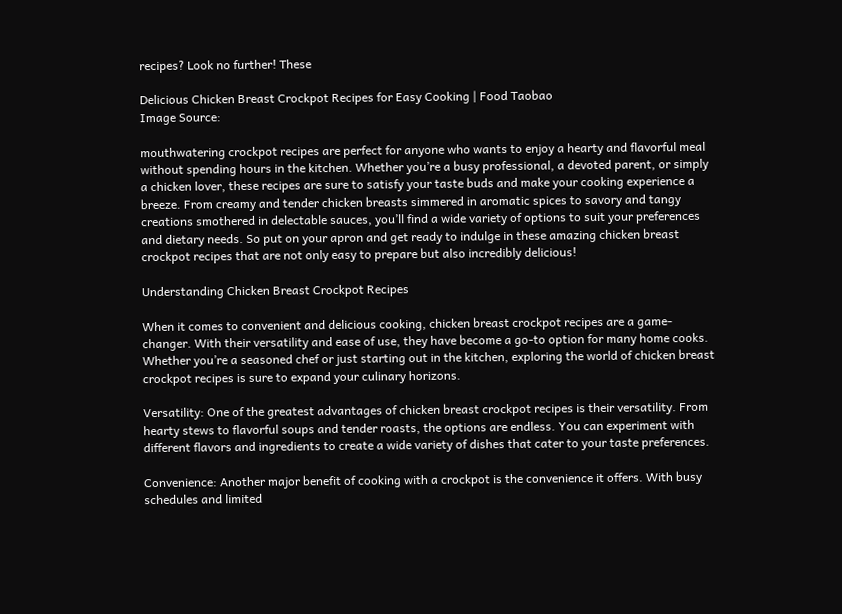recipes? Look no further! These

Delicious Chicken Breast Crockpot Recipes for Easy Cooking | Food Taobao
Image Source:

mouthwatering crockpot recipes are perfect for anyone who wants to enjoy a hearty and flavorful meal without spending hours in the kitchen. Whether you’re a busy professional, a devoted parent, or simply a chicken lover, these recipes are sure to satisfy your taste buds and make your cooking experience a breeze. From creamy and tender chicken breasts simmered in aromatic spices to savory and tangy creations smothered in delectable sauces, you’ll find a wide variety of options to suit your preferences and dietary needs. So put on your apron and get ready to indulge in these amazing chicken breast crockpot recipes that are not only easy to prepare but also incredibly delicious!

Understanding Chicken Breast Crockpot Recipes

When it comes to convenient and delicious cooking, chicken breast crockpot recipes are a game-changer. With their versatility and ease of use, they have become a go-to option for many home cooks. Whether you’re a seasoned chef or just starting out in the kitchen, exploring the world of chicken breast crockpot recipes is sure to expand your culinary horizons.

Versatility: One of the greatest advantages of chicken breast crockpot recipes is their versatility. From hearty stews to flavorful soups and tender roasts, the options are endless. You can experiment with different flavors and ingredients to create a wide variety of dishes that cater to your taste preferences.

Convenience: Another major benefit of cooking with a crockpot is the convenience it offers. With busy schedules and limited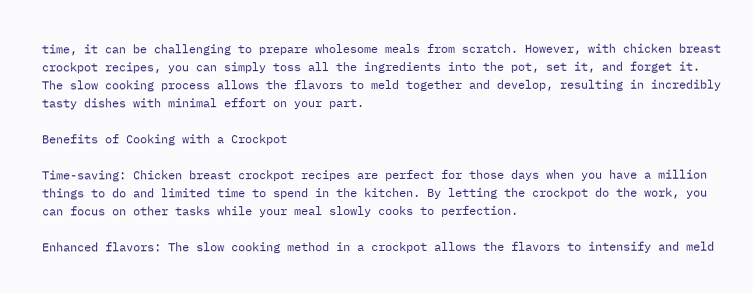time, it can be challenging to prepare wholesome meals from scratch. However, with chicken breast crockpot recipes, you can simply toss all the ingredients into the pot, set it, and forget it. The slow cooking process allows the flavors to meld together and develop, resulting in incredibly tasty dishes with minimal effort on your part.

Benefits of Cooking with a Crockpot

Time-saving: Chicken breast crockpot recipes are perfect for those days when you have a million things to do and limited time to spend in the kitchen. By letting the crockpot do the work, you can focus on other tasks while your meal slowly cooks to perfection.

Enhanced flavors: The slow cooking method in a crockpot allows the flavors to intensify and meld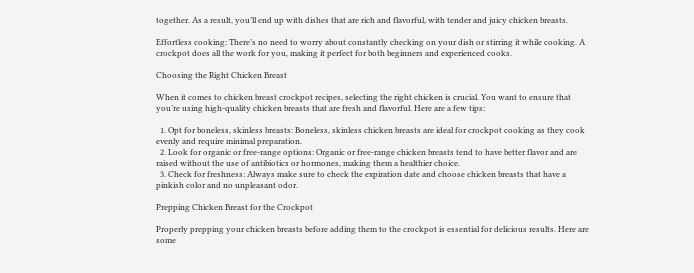together. As a result, you’ll end up with dishes that are rich and flavorful, with tender and juicy chicken breasts.

Effortless cooking: There’s no need to worry about constantly checking on your dish or stirring it while cooking. A crockpot does all the work for you, making it perfect for both beginners and experienced cooks.

Choosing the Right Chicken Breast

When it comes to chicken breast crockpot recipes, selecting the right chicken is crucial. You want to ensure that you’re using high-quality chicken breasts that are fresh and flavorful. Here are a few tips:

  1. Opt for boneless, skinless breasts: Boneless, skinless chicken breasts are ideal for crockpot cooking as they cook evenly and require minimal preparation.
  2. Look for organic or free-range options: Organic or free-range chicken breasts tend to have better flavor and are raised without the use of antibiotics or hormones, making them a healthier choice.
  3. Check for freshness: Always make sure to check the expiration date and choose chicken breasts that have a pinkish color and no unpleasant odor.

Prepping Chicken Breast for the Crockpot

Properly prepping your chicken breasts before adding them to the crockpot is essential for delicious results. Here are some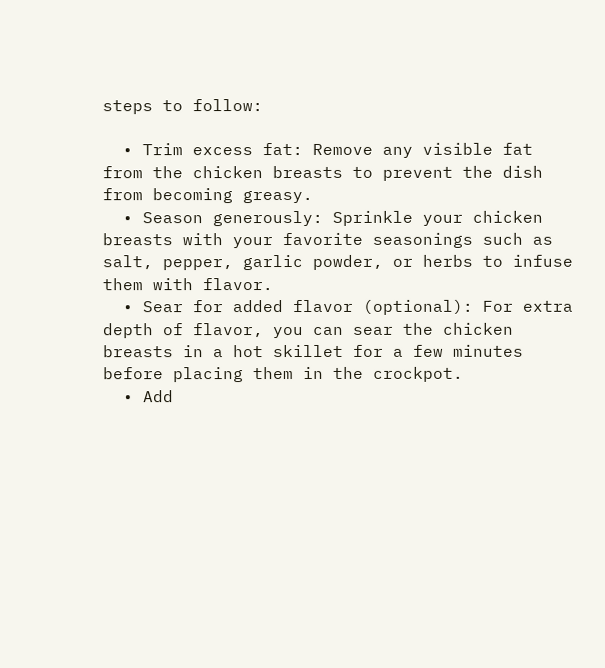steps to follow:

  • Trim excess fat: Remove any visible fat from the chicken breasts to prevent the dish from becoming greasy.
  • Season generously: Sprinkle your chicken breasts with your favorite seasonings such as salt, pepper, garlic powder, or herbs to infuse them with flavor.
  • Sear for added flavor (optional): For extra depth of flavor, you can sear the chicken breasts in a hot skillet for a few minutes before placing them in the crockpot.
  • Add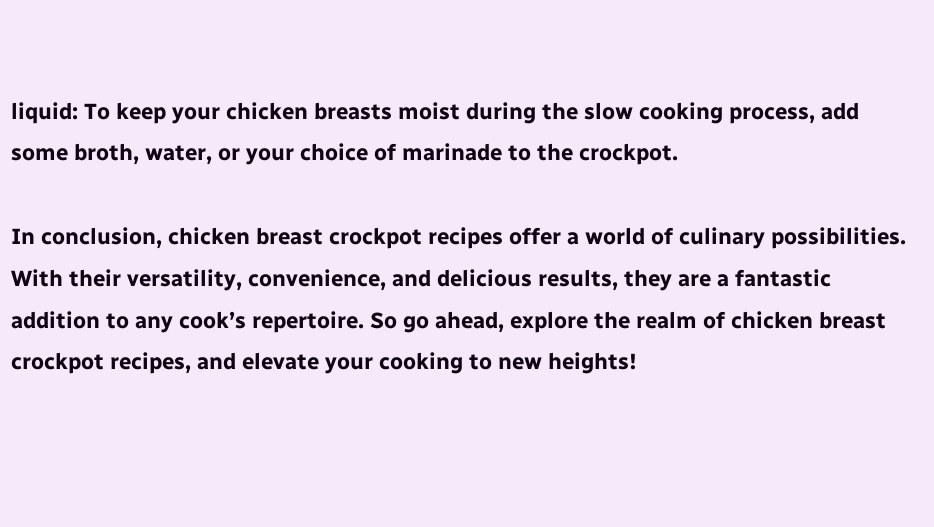liquid: To keep your chicken breasts moist during the slow cooking process, add some broth, water, or your choice of marinade to the crockpot.

In conclusion, chicken breast crockpot recipes offer a world of culinary possibilities. With their versatility, convenience, and delicious results, they are a fantastic addition to any cook’s repertoire. So go ahead, explore the realm of chicken breast crockpot recipes, and elevate your cooking to new heights!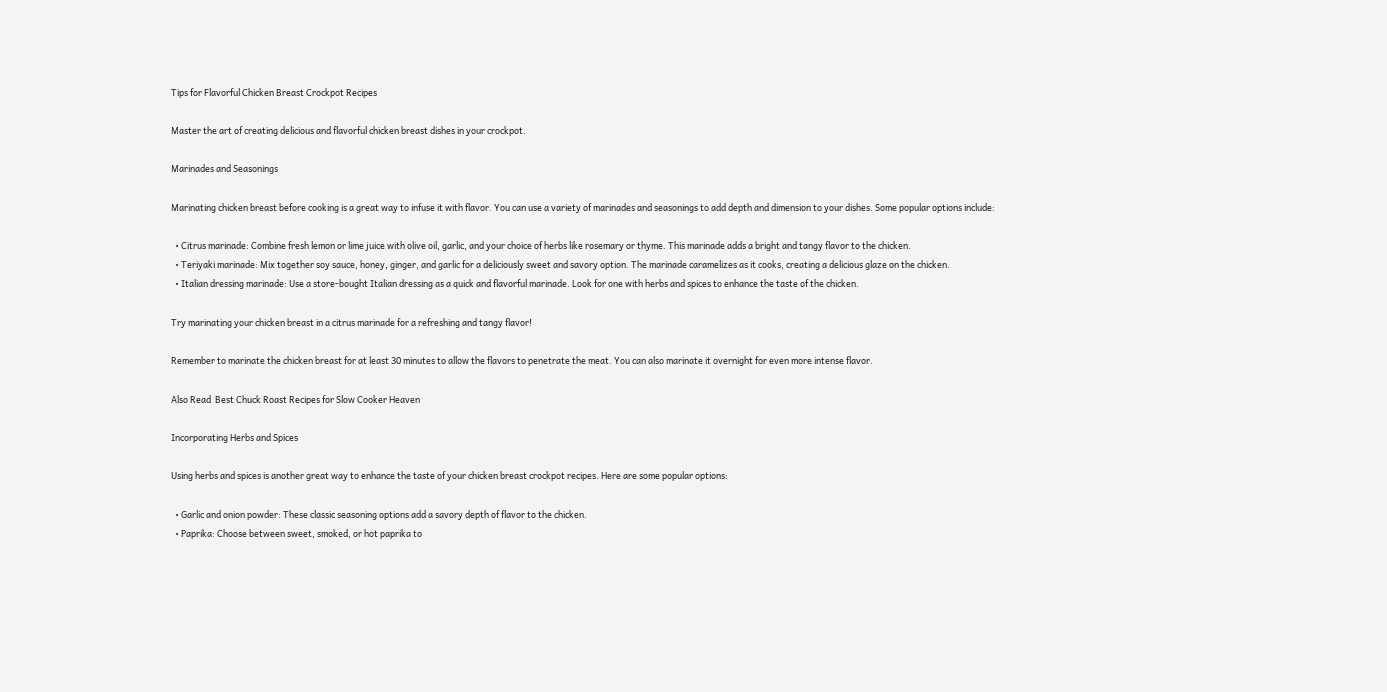Tips for Flavorful Chicken Breast Crockpot Recipes

Master the art of creating delicious and flavorful chicken breast dishes in your crockpot.

Marinades and Seasonings

Marinating chicken breast before cooking is a great way to infuse it with flavor. You can use a variety of marinades and seasonings to add depth and dimension to your dishes. Some popular options include:

  • Citrus marinade: Combine fresh lemon or lime juice with olive oil, garlic, and your choice of herbs like rosemary or thyme. This marinade adds a bright and tangy flavor to the chicken.
  • Teriyaki marinade: Mix together soy sauce, honey, ginger, and garlic for a deliciously sweet and savory option. The marinade caramelizes as it cooks, creating a delicious glaze on the chicken.
  • Italian dressing marinade: Use a store-bought Italian dressing as a quick and flavorful marinade. Look for one with herbs and spices to enhance the taste of the chicken.

Try marinating your chicken breast in a citrus marinade for a refreshing and tangy flavor!

Remember to marinate the chicken breast for at least 30 minutes to allow the flavors to penetrate the meat. You can also marinate it overnight for even more intense flavor.

Also Read  Best Chuck Roast Recipes for Slow Cooker Heaven

Incorporating Herbs and Spices

Using herbs and spices is another great way to enhance the taste of your chicken breast crockpot recipes. Here are some popular options:

  • Garlic and onion powder: These classic seasoning options add a savory depth of flavor to the chicken.
  • Paprika: Choose between sweet, smoked, or hot paprika to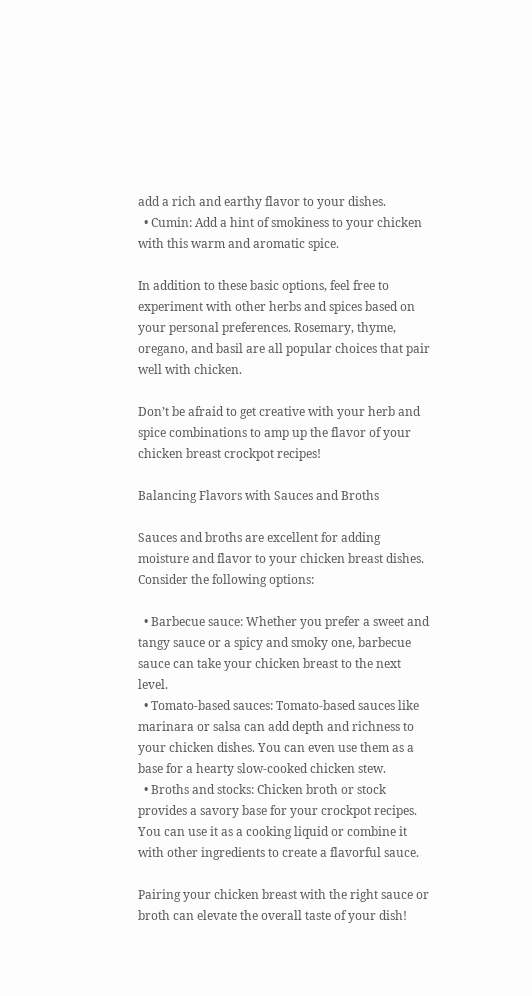add a rich and earthy flavor to your dishes.
  • Cumin: Add a hint of smokiness to your chicken with this warm and aromatic spice.

In addition to these basic options, feel free to experiment with other herbs and spices based on your personal preferences. Rosemary, thyme, oregano, and basil are all popular choices that pair well with chicken.

Don’t be afraid to get creative with your herb and spice combinations to amp up the flavor of your chicken breast crockpot recipes!

Balancing Flavors with Sauces and Broths

Sauces and broths are excellent for adding moisture and flavor to your chicken breast dishes. Consider the following options:

  • Barbecue sauce: Whether you prefer a sweet and tangy sauce or a spicy and smoky one, barbecue sauce can take your chicken breast to the next level.
  • Tomato-based sauces: Tomato-based sauces like marinara or salsa can add depth and richness to your chicken dishes. You can even use them as a base for a hearty slow-cooked chicken stew.
  • Broths and stocks: Chicken broth or stock provides a savory base for your crockpot recipes. You can use it as a cooking liquid or combine it with other ingredients to create a flavorful sauce.

Pairing your chicken breast with the right sauce or broth can elevate the overall taste of your dish!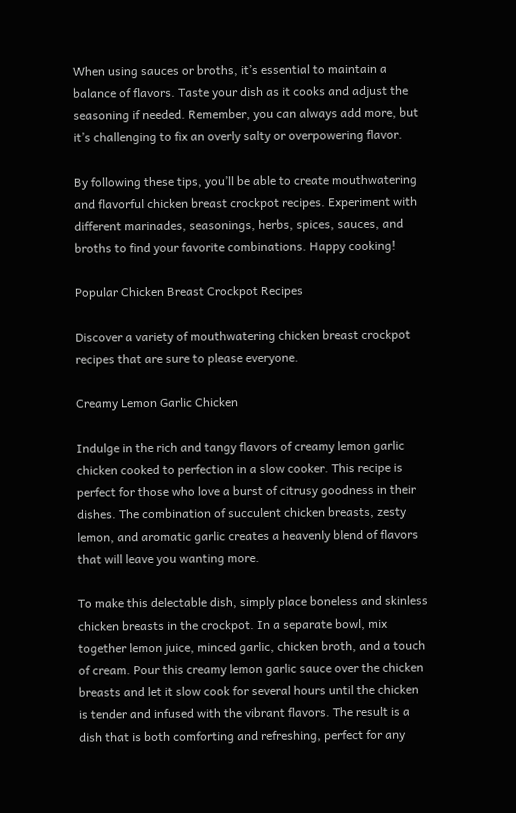When using sauces or broths, it’s essential to maintain a balance of flavors. Taste your dish as it cooks and adjust the seasoning if needed. Remember, you can always add more, but it’s challenging to fix an overly salty or overpowering flavor.

By following these tips, you’ll be able to create mouthwatering and flavorful chicken breast crockpot recipes. Experiment with different marinades, seasonings, herbs, spices, sauces, and broths to find your favorite combinations. Happy cooking!

Popular Chicken Breast Crockpot Recipes

Discover a variety of mouthwatering chicken breast crockpot recipes that are sure to please everyone.

Creamy Lemon Garlic Chicken

Indulge in the rich and tangy flavors of creamy lemon garlic chicken cooked to perfection in a slow cooker. This recipe is perfect for those who love a burst of citrusy goodness in their dishes. The combination of succulent chicken breasts, zesty lemon, and aromatic garlic creates a heavenly blend of flavors that will leave you wanting more.

To make this delectable dish, simply place boneless and skinless chicken breasts in the crockpot. In a separate bowl, mix together lemon juice, minced garlic, chicken broth, and a touch of cream. Pour this creamy lemon garlic sauce over the chicken breasts and let it slow cook for several hours until the chicken is tender and infused with the vibrant flavors. The result is a dish that is both comforting and refreshing, perfect for any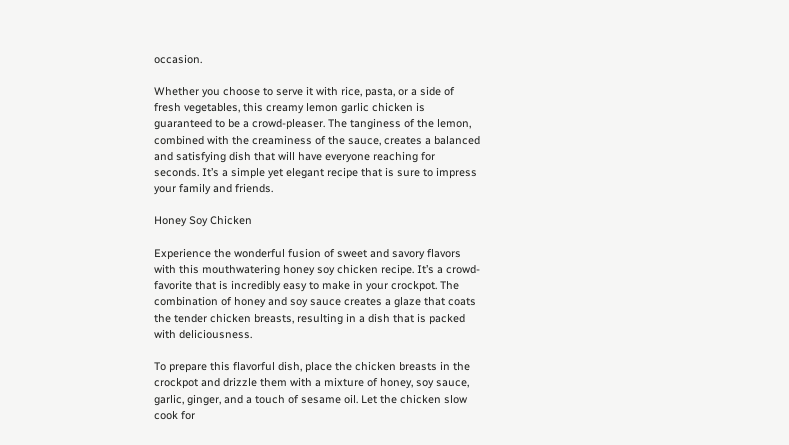occasion.

Whether you choose to serve it with rice, pasta, or a side of fresh vegetables, this creamy lemon garlic chicken is guaranteed to be a crowd-pleaser. The tanginess of the lemon, combined with the creaminess of the sauce, creates a balanced and satisfying dish that will have everyone reaching for seconds. It’s a simple yet elegant recipe that is sure to impress your family and friends.

Honey Soy Chicken

Experience the wonderful fusion of sweet and savory flavors with this mouthwatering honey soy chicken recipe. It’s a crowd-favorite that is incredibly easy to make in your crockpot. The combination of honey and soy sauce creates a glaze that coats the tender chicken breasts, resulting in a dish that is packed with deliciousness.

To prepare this flavorful dish, place the chicken breasts in the crockpot and drizzle them with a mixture of honey, soy sauce, garlic, ginger, and a touch of sesame oil. Let the chicken slow cook for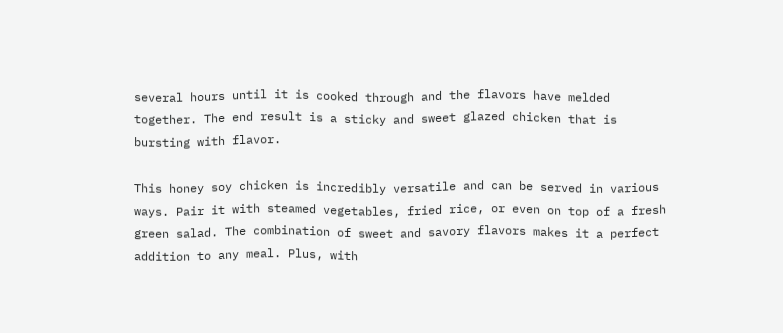several hours until it is cooked through and the flavors have melded together. The end result is a sticky and sweet glazed chicken that is bursting with flavor.

This honey soy chicken is incredibly versatile and can be served in various ways. Pair it with steamed vegetables, fried rice, or even on top of a fresh green salad. The combination of sweet and savory flavors makes it a perfect addition to any meal. Plus, with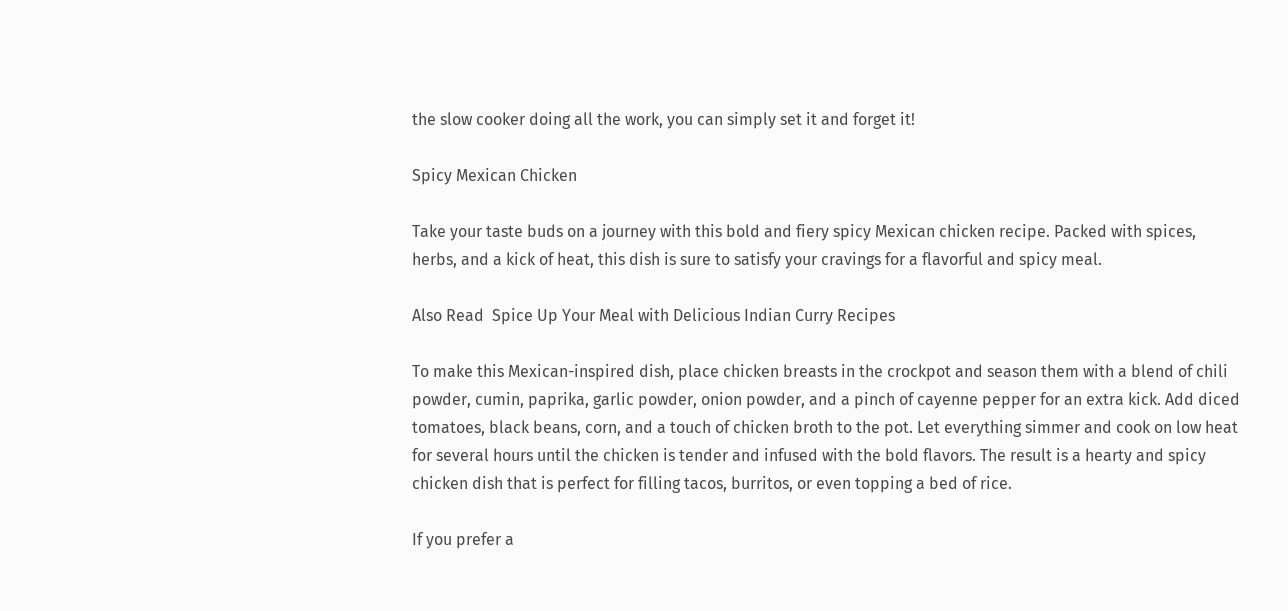the slow cooker doing all the work, you can simply set it and forget it!

Spicy Mexican Chicken

Take your taste buds on a journey with this bold and fiery spicy Mexican chicken recipe. Packed with spices, herbs, and a kick of heat, this dish is sure to satisfy your cravings for a flavorful and spicy meal.

Also Read  Spice Up Your Meal with Delicious Indian Curry Recipes

To make this Mexican-inspired dish, place chicken breasts in the crockpot and season them with a blend of chili powder, cumin, paprika, garlic powder, onion powder, and a pinch of cayenne pepper for an extra kick. Add diced tomatoes, black beans, corn, and a touch of chicken broth to the pot. Let everything simmer and cook on low heat for several hours until the chicken is tender and infused with the bold flavors. The result is a hearty and spicy chicken dish that is perfect for filling tacos, burritos, or even topping a bed of rice.

If you prefer a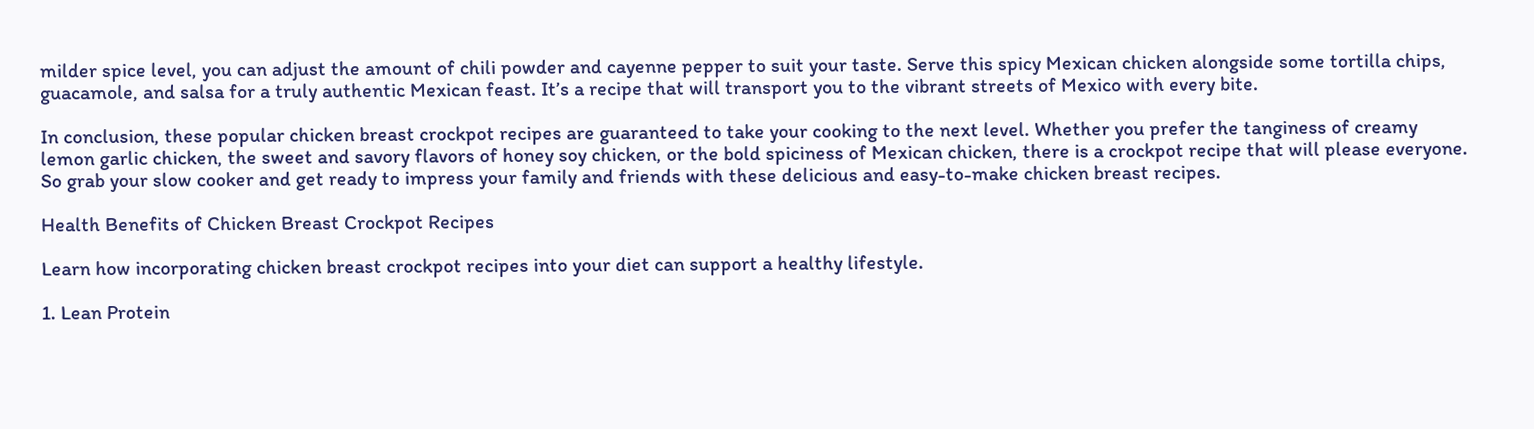milder spice level, you can adjust the amount of chili powder and cayenne pepper to suit your taste. Serve this spicy Mexican chicken alongside some tortilla chips, guacamole, and salsa for a truly authentic Mexican feast. It’s a recipe that will transport you to the vibrant streets of Mexico with every bite.

In conclusion, these popular chicken breast crockpot recipes are guaranteed to take your cooking to the next level. Whether you prefer the tanginess of creamy lemon garlic chicken, the sweet and savory flavors of honey soy chicken, or the bold spiciness of Mexican chicken, there is a crockpot recipe that will please everyone. So grab your slow cooker and get ready to impress your family and friends with these delicious and easy-to-make chicken breast recipes.

Health Benefits of Chicken Breast Crockpot Recipes

Learn how incorporating chicken breast crockpot recipes into your diet can support a healthy lifestyle.

1. Lean Protein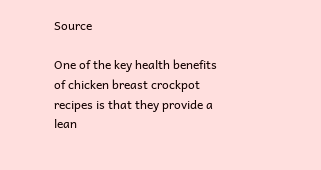Source

One of the key health benefits of chicken breast crockpot recipes is that they provide a lean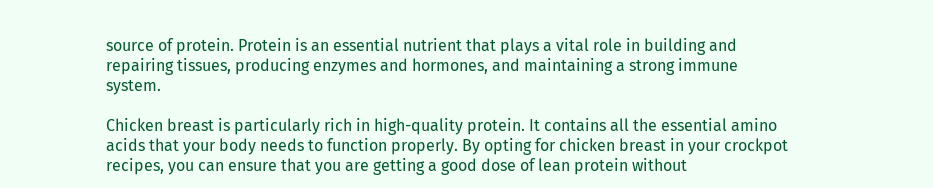source of protein. Protein is an essential nutrient that plays a vital role in building and repairing tissues, producing enzymes and hormones, and maintaining a strong immune system.

Chicken breast is particularly rich in high-quality protein. It contains all the essential amino acids that your body needs to function properly. By opting for chicken breast in your crockpot recipes, you can ensure that you are getting a good dose of lean protein without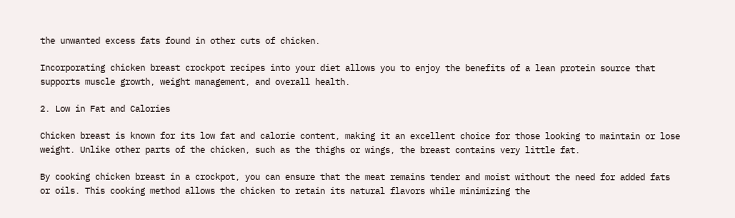the unwanted excess fats found in other cuts of chicken.

Incorporating chicken breast crockpot recipes into your diet allows you to enjoy the benefits of a lean protein source that supports muscle growth, weight management, and overall health.

2. Low in Fat and Calories

Chicken breast is known for its low fat and calorie content, making it an excellent choice for those looking to maintain or lose weight. Unlike other parts of the chicken, such as the thighs or wings, the breast contains very little fat.

By cooking chicken breast in a crockpot, you can ensure that the meat remains tender and moist without the need for added fats or oils. This cooking method allows the chicken to retain its natural flavors while minimizing the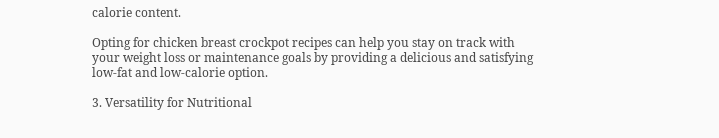calorie content.

Opting for chicken breast crockpot recipes can help you stay on track with your weight loss or maintenance goals by providing a delicious and satisfying low-fat and low-calorie option.

3. Versatility for Nutritional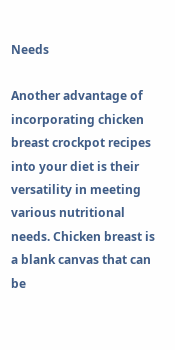Needs

Another advantage of incorporating chicken breast crockpot recipes into your diet is their versatility in meeting various nutritional needs. Chicken breast is a blank canvas that can be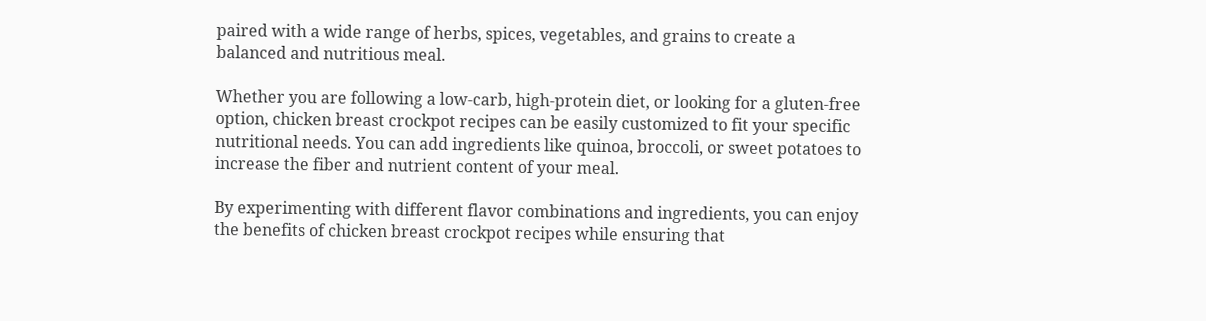paired with a wide range of herbs, spices, vegetables, and grains to create a balanced and nutritious meal.

Whether you are following a low-carb, high-protein diet, or looking for a gluten-free option, chicken breast crockpot recipes can be easily customized to fit your specific nutritional needs. You can add ingredients like quinoa, broccoli, or sweet potatoes to increase the fiber and nutrient content of your meal.

By experimenting with different flavor combinations and ingredients, you can enjoy the benefits of chicken breast crockpot recipes while ensuring that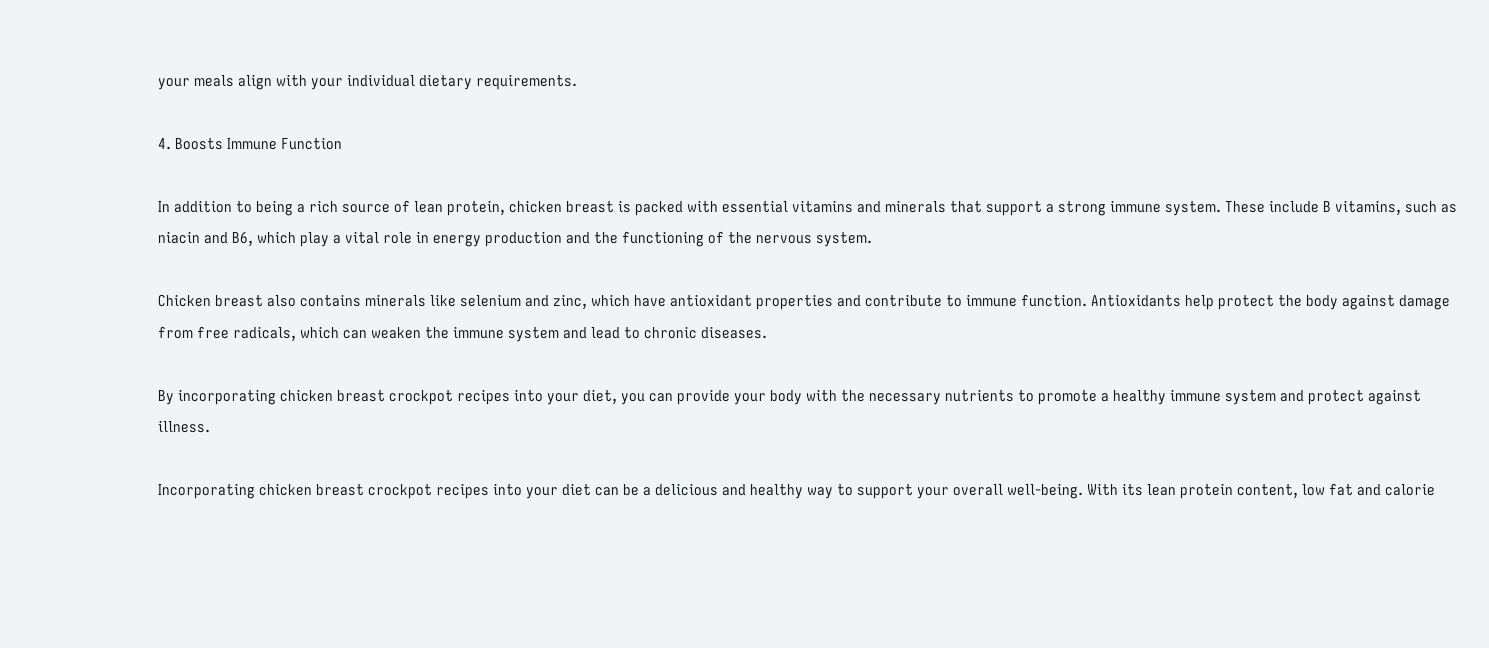your meals align with your individual dietary requirements.

4. Boosts Immune Function

In addition to being a rich source of lean protein, chicken breast is packed with essential vitamins and minerals that support a strong immune system. These include B vitamins, such as niacin and B6, which play a vital role in energy production and the functioning of the nervous system.

Chicken breast also contains minerals like selenium and zinc, which have antioxidant properties and contribute to immune function. Antioxidants help protect the body against damage from free radicals, which can weaken the immune system and lead to chronic diseases.

By incorporating chicken breast crockpot recipes into your diet, you can provide your body with the necessary nutrients to promote a healthy immune system and protect against illness.

Incorporating chicken breast crockpot recipes into your diet can be a delicious and healthy way to support your overall well-being. With its lean protein content, low fat and calorie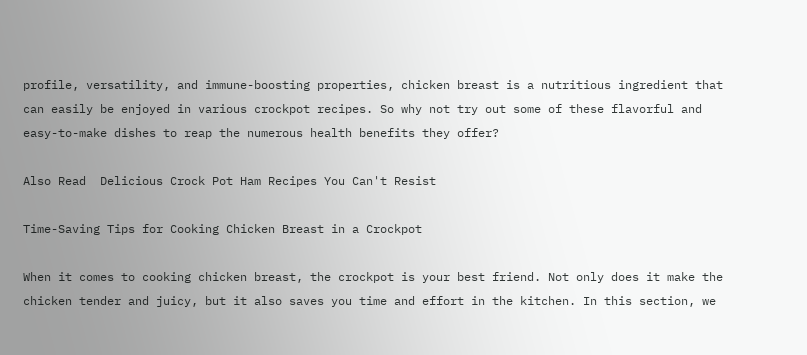profile, versatility, and immune-boosting properties, chicken breast is a nutritious ingredient that can easily be enjoyed in various crockpot recipes. So why not try out some of these flavorful and easy-to-make dishes to reap the numerous health benefits they offer?

Also Read  Delicious Crock Pot Ham Recipes You Can't Resist

Time-Saving Tips for Cooking Chicken Breast in a Crockpot

When it comes to cooking chicken breast, the crockpot is your best friend. Not only does it make the chicken tender and juicy, but it also saves you time and effort in the kitchen. In this section, we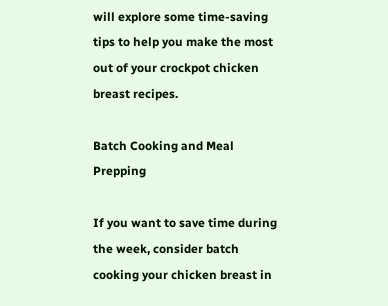will explore some time-saving tips to help you make the most out of your crockpot chicken breast recipes.

Batch Cooking and Meal Prepping

If you want to save time during the week, consider batch cooking your chicken breast in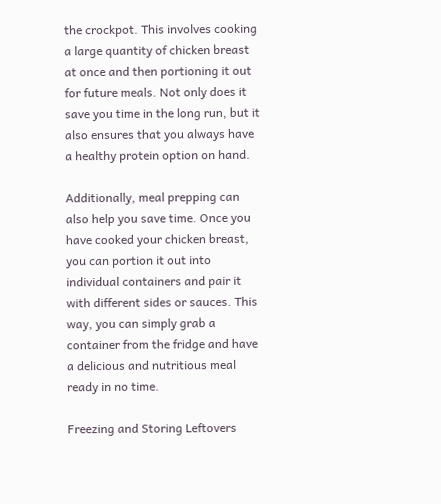the crockpot. This involves cooking a large quantity of chicken breast at once and then portioning it out for future meals. Not only does it save you time in the long run, but it also ensures that you always have a healthy protein option on hand.

Additionally, meal prepping can also help you save time. Once you have cooked your chicken breast, you can portion it out into individual containers and pair it with different sides or sauces. This way, you can simply grab a container from the fridge and have a delicious and nutritious meal ready in no time.

Freezing and Storing Leftovers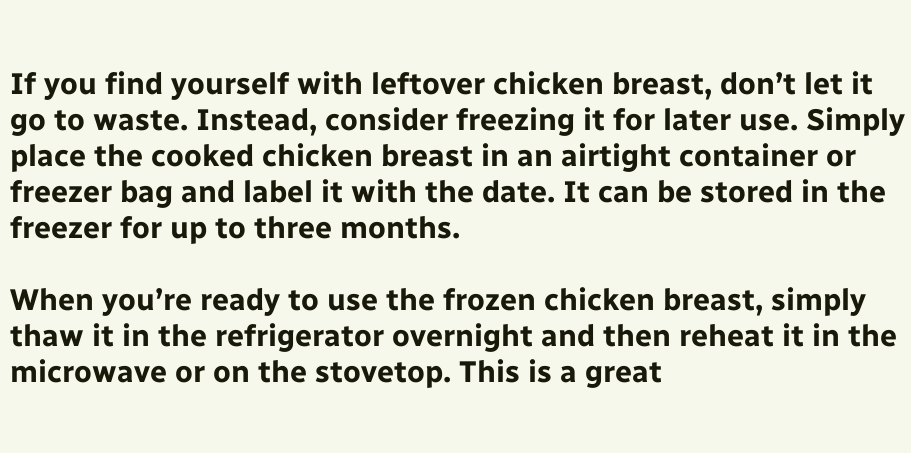If you find yourself with leftover chicken breast, don’t let it go to waste. Instead, consider freezing it for later use. Simply place the cooked chicken breast in an airtight container or freezer bag and label it with the date. It can be stored in the freezer for up to three months.

When you’re ready to use the frozen chicken breast, simply thaw it in the refrigerator overnight and then reheat it in the microwave or on the stovetop. This is a great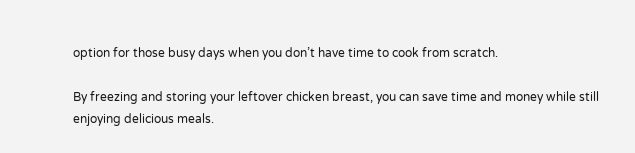option for those busy days when you don’t have time to cook from scratch.

By freezing and storing your leftover chicken breast, you can save time and money while still enjoying delicious meals.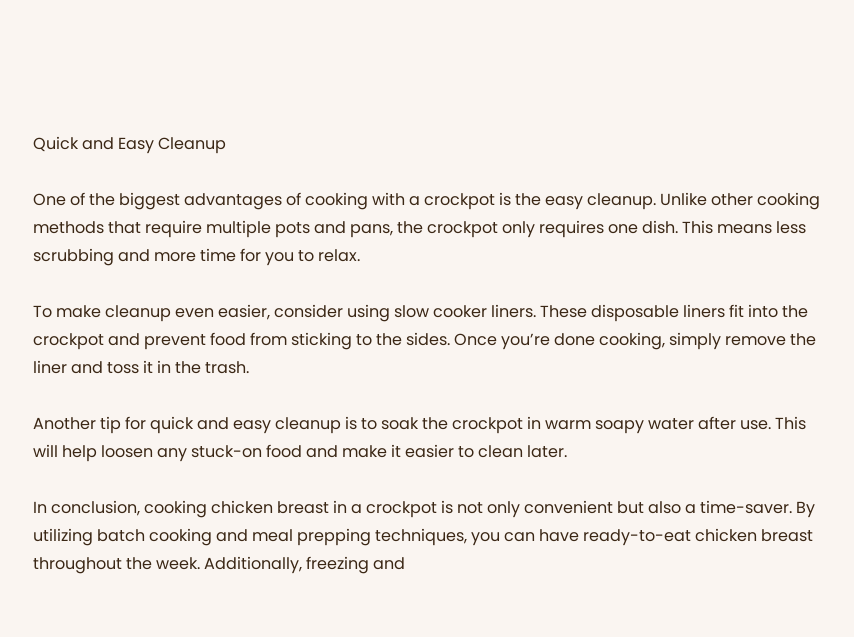Quick and Easy Cleanup

One of the biggest advantages of cooking with a crockpot is the easy cleanup. Unlike other cooking methods that require multiple pots and pans, the crockpot only requires one dish. This means less scrubbing and more time for you to relax.

To make cleanup even easier, consider using slow cooker liners. These disposable liners fit into the crockpot and prevent food from sticking to the sides. Once you’re done cooking, simply remove the liner and toss it in the trash.

Another tip for quick and easy cleanup is to soak the crockpot in warm soapy water after use. This will help loosen any stuck-on food and make it easier to clean later.

In conclusion, cooking chicken breast in a crockpot is not only convenient but also a time-saver. By utilizing batch cooking and meal prepping techniques, you can have ready-to-eat chicken breast throughout the week. Additionally, freezing and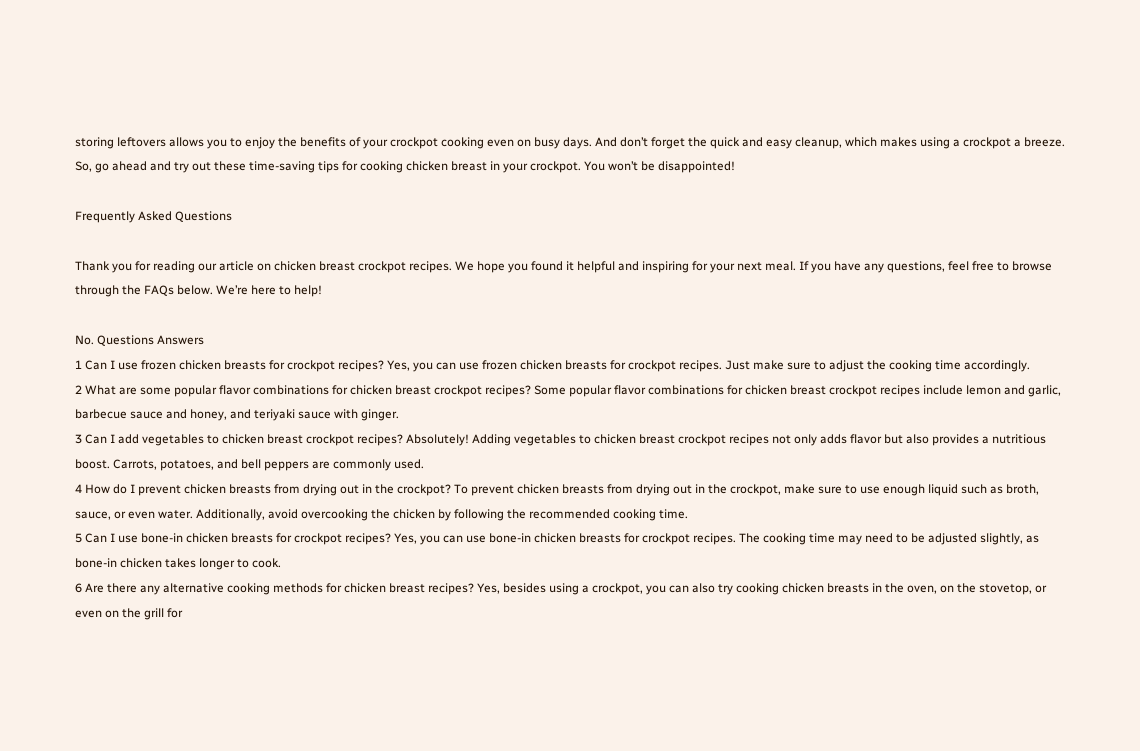storing leftovers allows you to enjoy the benefits of your crockpot cooking even on busy days. And don’t forget the quick and easy cleanup, which makes using a crockpot a breeze. So, go ahead and try out these time-saving tips for cooking chicken breast in your crockpot. You won’t be disappointed!

Frequently Asked Questions

Thank you for reading our article on chicken breast crockpot recipes. We hope you found it helpful and inspiring for your next meal. If you have any questions, feel free to browse through the FAQs below. We’re here to help!

No. Questions Answers
1 Can I use frozen chicken breasts for crockpot recipes? Yes, you can use frozen chicken breasts for crockpot recipes. Just make sure to adjust the cooking time accordingly.
2 What are some popular flavor combinations for chicken breast crockpot recipes? Some popular flavor combinations for chicken breast crockpot recipes include lemon and garlic, barbecue sauce and honey, and teriyaki sauce with ginger.
3 Can I add vegetables to chicken breast crockpot recipes? Absolutely! Adding vegetables to chicken breast crockpot recipes not only adds flavor but also provides a nutritious boost. Carrots, potatoes, and bell peppers are commonly used.
4 How do I prevent chicken breasts from drying out in the crockpot? To prevent chicken breasts from drying out in the crockpot, make sure to use enough liquid such as broth, sauce, or even water. Additionally, avoid overcooking the chicken by following the recommended cooking time.
5 Can I use bone-in chicken breasts for crockpot recipes? Yes, you can use bone-in chicken breasts for crockpot recipes. The cooking time may need to be adjusted slightly, as bone-in chicken takes longer to cook.
6 Are there any alternative cooking methods for chicken breast recipes? Yes, besides using a crockpot, you can also try cooking chicken breasts in the oven, on the stovetop, or even on the grill for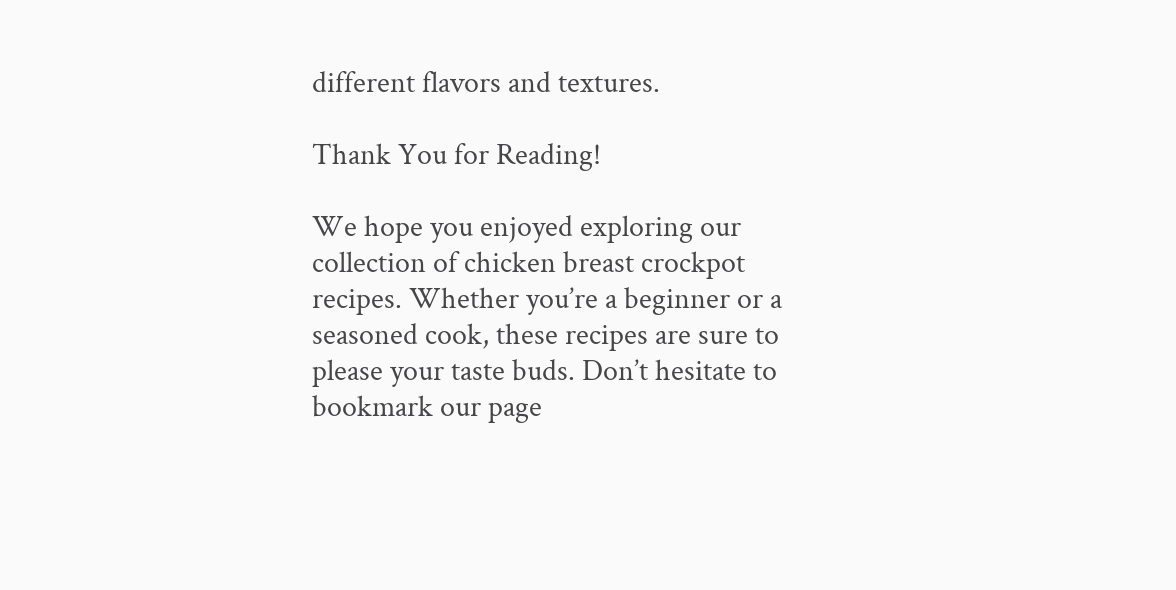different flavors and textures.

Thank You for Reading!

We hope you enjoyed exploring our collection of chicken breast crockpot recipes. Whether you’re a beginner or a seasoned cook, these recipes are sure to please your taste buds. Don’t hesitate to bookmark our page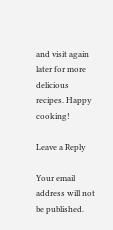and visit again later for more delicious recipes. Happy cooking!

Leave a Reply

Your email address will not be published.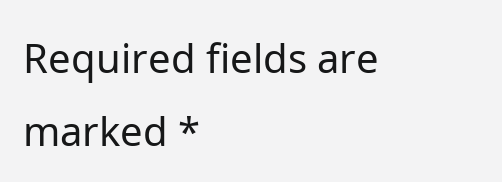Required fields are marked *